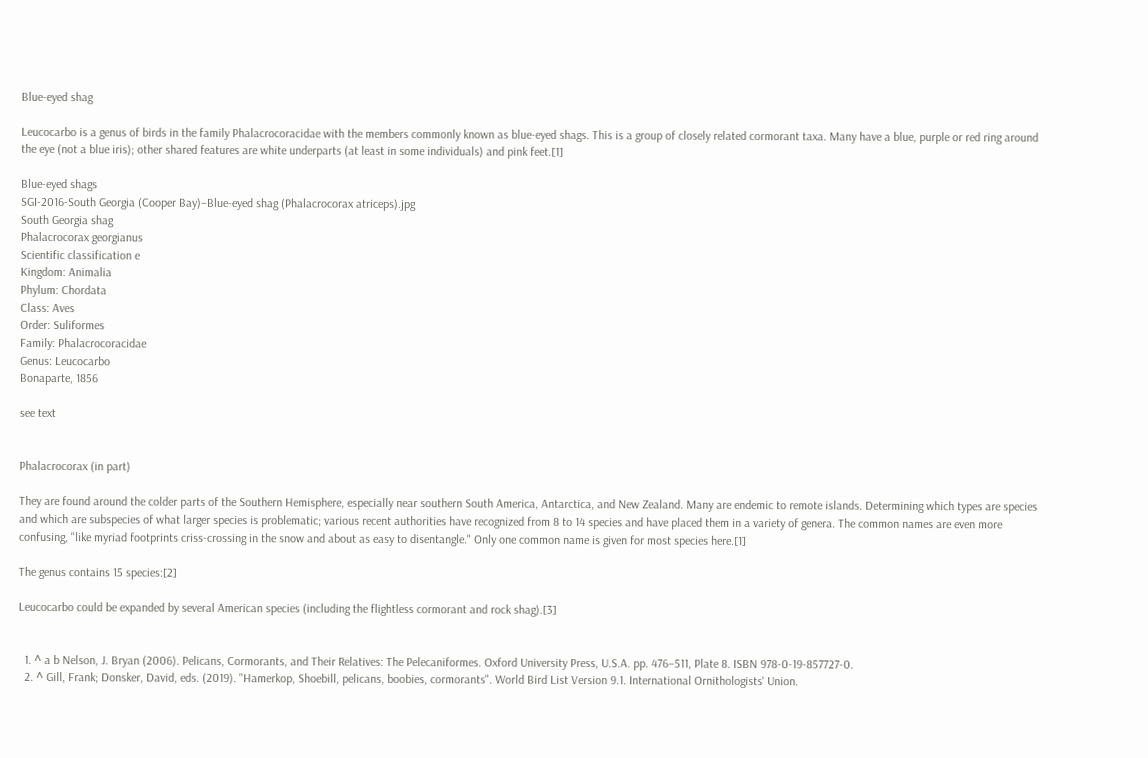Blue-eyed shag

Leucocarbo is a genus of birds in the family Phalacrocoracidae with the members commonly known as blue-eyed shags. This is a group of closely related cormorant taxa. Many have a blue, purple or red ring around the eye (not a blue iris); other shared features are white underparts (at least in some individuals) and pink feet.[1]

Blue-eyed shags
SGI-2016-South Georgia (Cooper Bay)–Blue-eyed shag (Phalacrocorax atriceps).jpg
South Georgia shag
Phalacrocorax georgianus
Scientific classification e
Kingdom: Animalia
Phylum: Chordata
Class: Aves
Order: Suliformes
Family: Phalacrocoracidae
Genus: Leucocarbo
Bonaparte, 1856

see text


Phalacrocorax (in part)

They are found around the colder parts of the Southern Hemisphere, especially near southern South America, Antarctica, and New Zealand. Many are endemic to remote islands. Determining which types are species and which are subspecies of what larger species is problematic; various recent authorities have recognized from 8 to 14 species and have placed them in a variety of genera. The common names are even more confusing, "like myriad footprints criss-crossing in the snow and about as easy to disentangle." Only one common name is given for most species here.[1]

The genus contains 15 species:[2]

Leucocarbo could be expanded by several American species (including the flightless cormorant and rock shag).[3]


  1. ^ a b Nelson, J. Bryan (2006). Pelicans, Cormorants, and Their Relatives: The Pelecaniformes. Oxford University Press, U.S.A. pp. 476–511, Plate 8. ISBN 978-0-19-857727-0.
  2. ^ Gill, Frank; Donsker, David, eds. (2019). "Hamerkop, Shoebill, pelicans, boobies, cormorants". World Bird List Version 9.1. International Ornithologists' Union.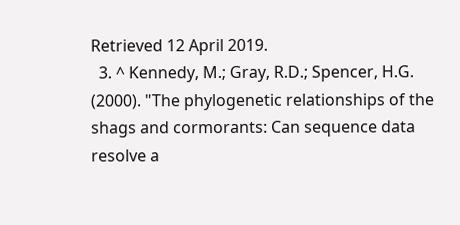Retrieved 12 April 2019.
  3. ^ Kennedy, M.; Gray, R.D.; Spencer, H.G. (2000). "The phylogenetic relationships of the shags and cormorants: Can sequence data resolve a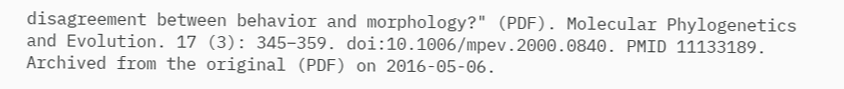disagreement between behavior and morphology?" (PDF). Molecular Phylogenetics and Evolution. 17 (3): 345–359. doi:10.1006/mpev.2000.0840. PMID 11133189. Archived from the original (PDF) on 2016-05-06.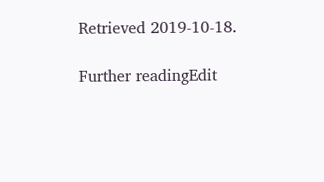Retrieved 2019-10-18.

Further readingEdit